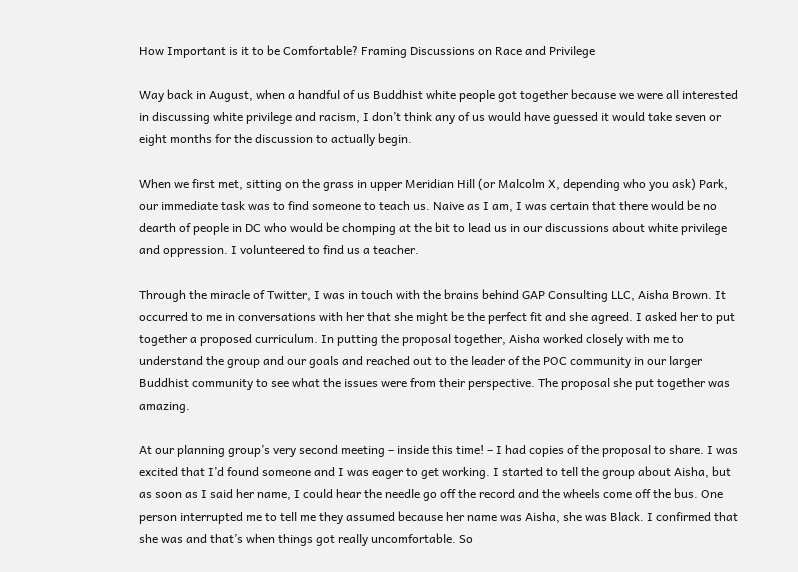How Important is it to be Comfortable? Framing Discussions on Race and Privilege

Way back in August, when a handful of us Buddhist white people got together because we were all interested in discussing white privilege and racism, I don’t think any of us would have guessed it would take seven or eight months for the discussion to actually begin.

When we first met, sitting on the grass in upper Meridian Hill (or Malcolm X, depending who you ask) Park, our immediate task was to find someone to teach us. Naive as I am, I was certain that there would be no dearth of people in DC who would be chomping at the bit to lead us in our discussions about white privilege and oppression. I volunteered to find us a teacher.

Through the miracle of Twitter, I was in touch with the brains behind GAP Consulting LLC, Aisha Brown. It occurred to me in conversations with her that she might be the perfect fit and she agreed. I asked her to put together a proposed curriculum. In putting the proposal together, Aisha worked closely with me to understand the group and our goals and reached out to the leader of the POC community in our larger Buddhist community to see what the issues were from their perspective. The proposal she put together was amazing.

At our planning group’s very second meeting – inside this time! – I had copies of the proposal to share. I was excited that I’d found someone and I was eager to get working. I started to tell the group about Aisha, but as soon as I said her name, I could hear the needle go off the record and the wheels come off the bus. One person interrupted me to tell me they assumed because her name was Aisha, she was Black. I confirmed that she was and that’s when things got really uncomfortable. So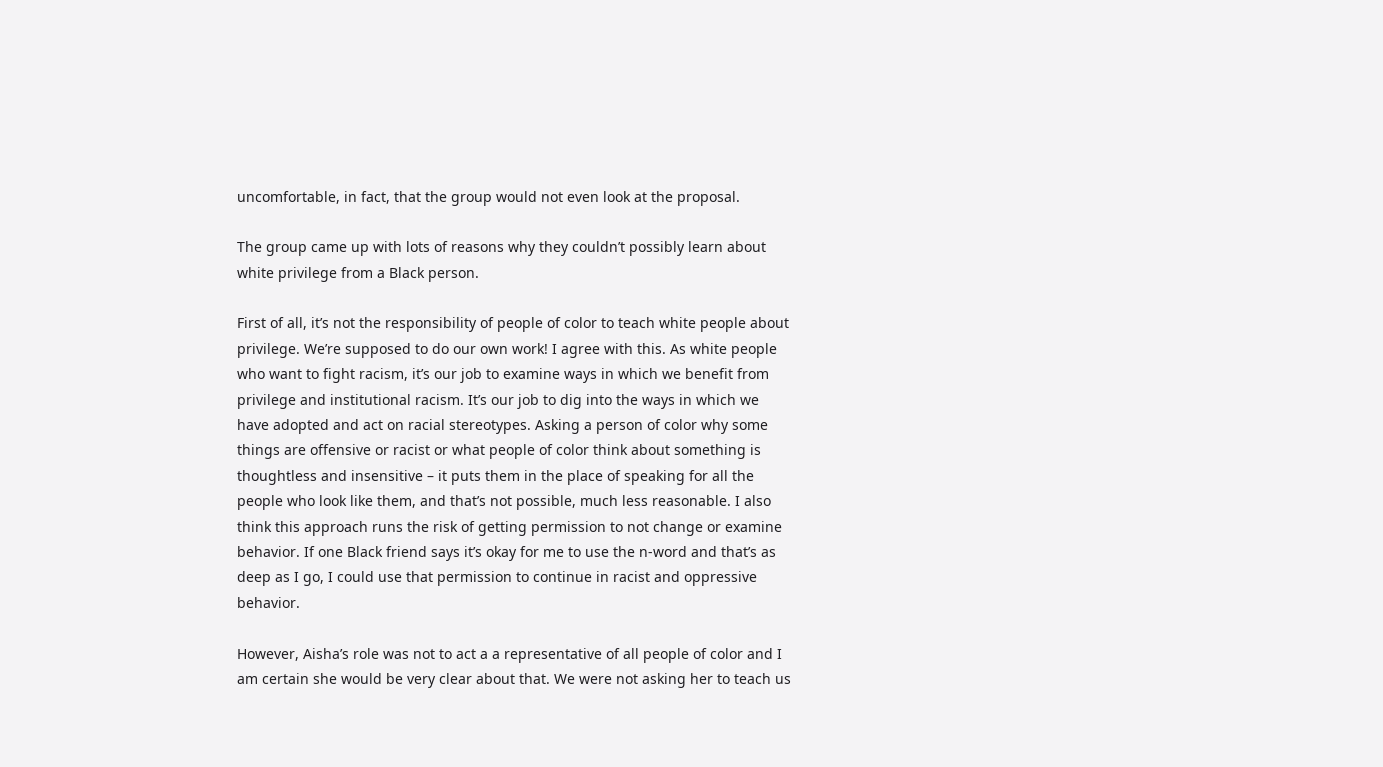uncomfortable, in fact, that the group would not even look at the proposal.

The group came up with lots of reasons why they couldn’t possibly learn about white privilege from a Black person.

First of all, it’s not the responsibility of people of color to teach white people about privilege. We’re supposed to do our own work! I agree with this. As white people who want to fight racism, it’s our job to examine ways in which we benefit from privilege and institutional racism. It’s our job to dig into the ways in which we have adopted and act on racial stereotypes. Asking a person of color why some things are offensive or racist or what people of color think about something is thoughtless and insensitive – it puts them in the place of speaking for all the people who look like them, and that’s not possible, much less reasonable. I also think this approach runs the risk of getting permission to not change or examine behavior. If one Black friend says it’s okay for me to use the n-word and that’s as deep as I go, I could use that permission to continue in racist and oppressive behavior.

However, Aisha’s role was not to act a a representative of all people of color and I am certain she would be very clear about that. We were not asking her to teach us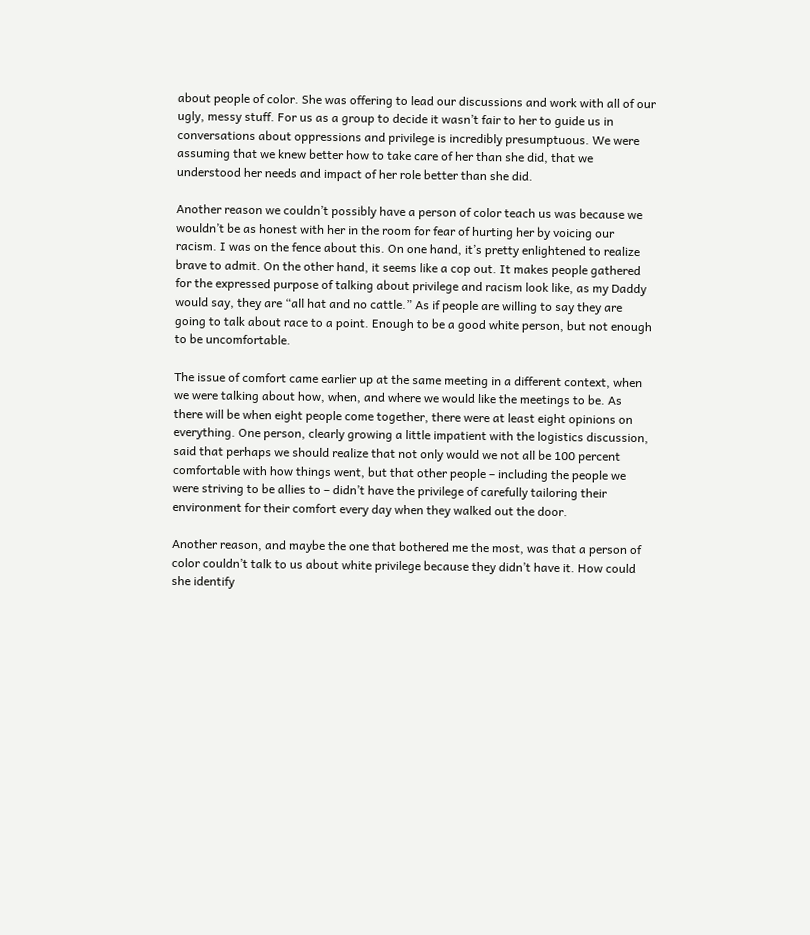about people of color. She was offering to lead our discussions and work with all of our ugly, messy stuff. For us as a group to decide it wasn’t fair to her to guide us in conversations about oppressions and privilege is incredibly presumptuous. We were assuming that we knew better how to take care of her than she did, that we understood her needs and impact of her role better than she did.

Another reason we couldn’t possibly have a person of color teach us was because we wouldn’t be as honest with her in the room for fear of hurting her by voicing our racism. I was on the fence about this. On one hand, it’s pretty enlightened to realize brave to admit. On the other hand, it seems like a cop out. It makes people gathered for the expressed purpose of talking about privilege and racism look like, as my Daddy would say, they are “all hat and no cattle.” As if people are willing to say they are going to talk about race to a point. Enough to be a good white person, but not enough to be uncomfortable.

The issue of comfort came earlier up at the same meeting in a different context, when we were talking about how, when, and where we would like the meetings to be. As there will be when eight people come together, there were at least eight opinions on everything. One person, clearly growing a little impatient with the logistics discussion, said that perhaps we should realize that not only would we not all be 100 percent comfortable with how things went, but that other people – including the people we were striving to be allies to – didn’t have the privilege of carefully tailoring their environment for their comfort every day when they walked out the door.

Another reason, and maybe the one that bothered me the most, was that a person of color couldn’t talk to us about white privilege because they didn’t have it. How could she identify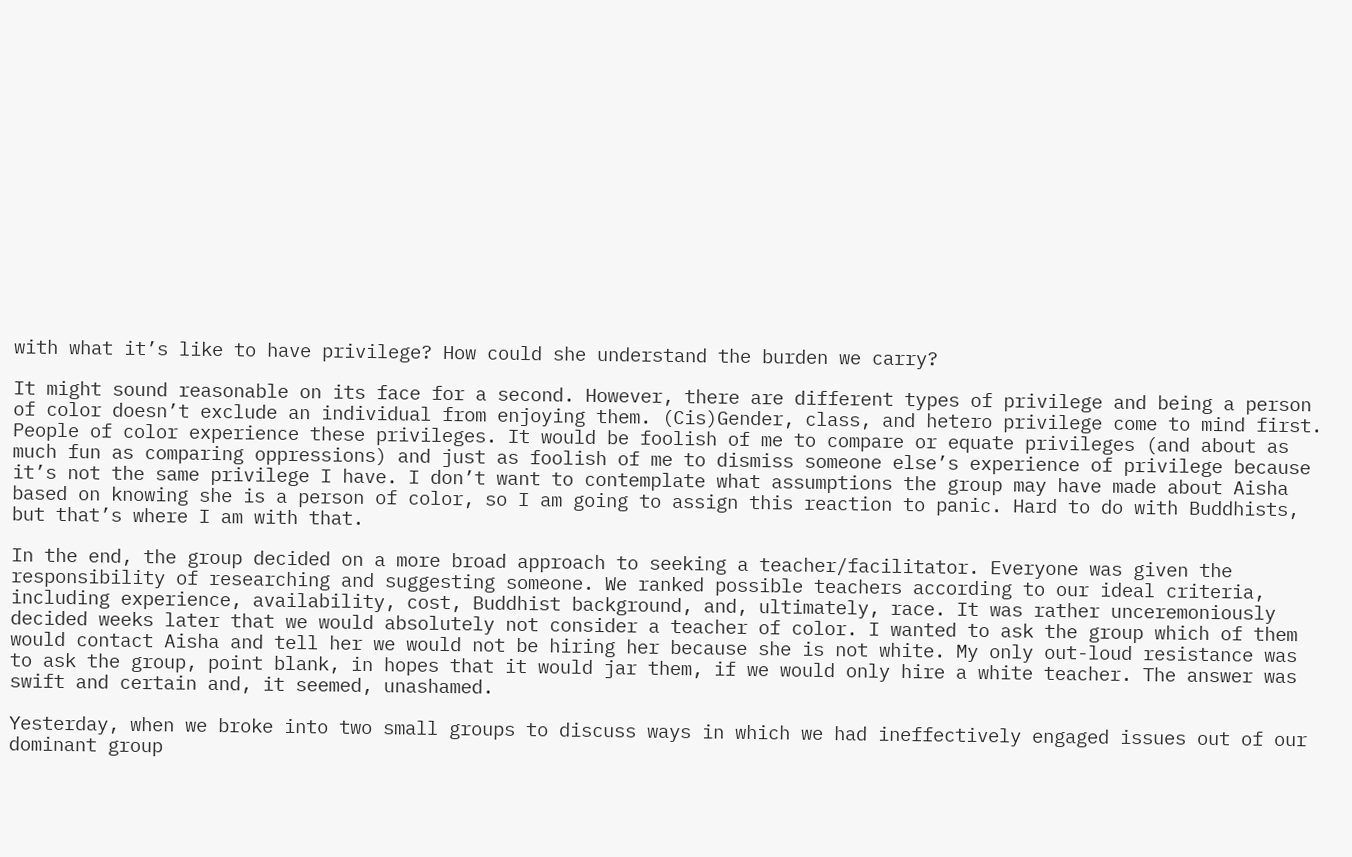with what it’s like to have privilege? How could she understand the burden we carry?

It might sound reasonable on its face for a second. However, there are different types of privilege and being a person of color doesn’t exclude an individual from enjoying them. (Cis)Gender, class, and hetero privilege come to mind first. People of color experience these privileges. It would be foolish of me to compare or equate privileges (and about as much fun as comparing oppressions) and just as foolish of me to dismiss someone else’s experience of privilege because it’s not the same privilege I have. I don’t want to contemplate what assumptions the group may have made about Aisha based on knowing she is a person of color, so I am going to assign this reaction to panic. Hard to do with Buddhists, but that’s where I am with that.

In the end, the group decided on a more broad approach to seeking a teacher/facilitator. Everyone was given the responsibility of researching and suggesting someone. We ranked possible teachers according to our ideal criteria, including experience, availability, cost, Buddhist background, and, ultimately, race. It was rather unceremoniously decided weeks later that we would absolutely not consider a teacher of color. I wanted to ask the group which of them would contact Aisha and tell her we would not be hiring her because she is not white. My only out-loud resistance was to ask the group, point blank, in hopes that it would jar them, if we would only hire a white teacher. The answer was swift and certain and, it seemed, unashamed.

Yesterday, when we broke into two small groups to discuss ways in which we had ineffectively engaged issues out of our dominant group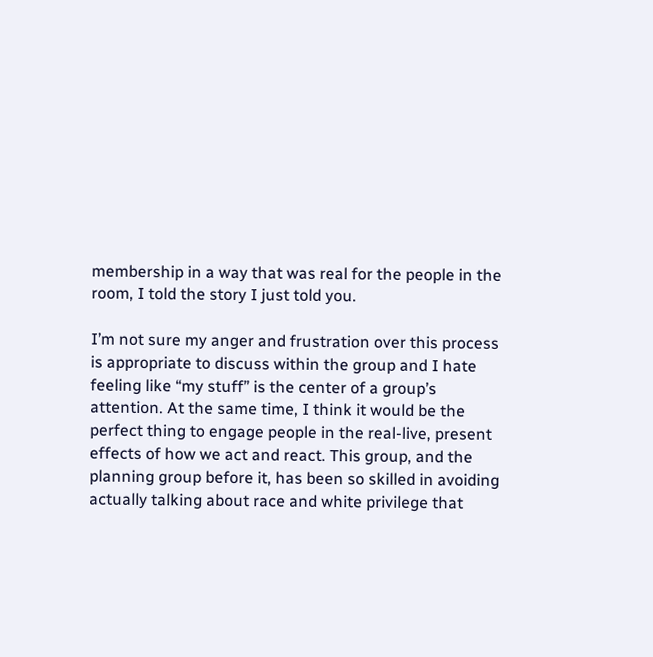membership in a way that was real for the people in the room, I told the story I just told you.

I’m not sure my anger and frustration over this process is appropriate to discuss within the group and I hate feeling like “my stuff” is the center of a group’s attention. At the same time, I think it would be the perfect thing to engage people in the real-live, present effects of how we act and react. This group, and the planning group before it, has been so skilled in avoiding actually talking about race and white privilege that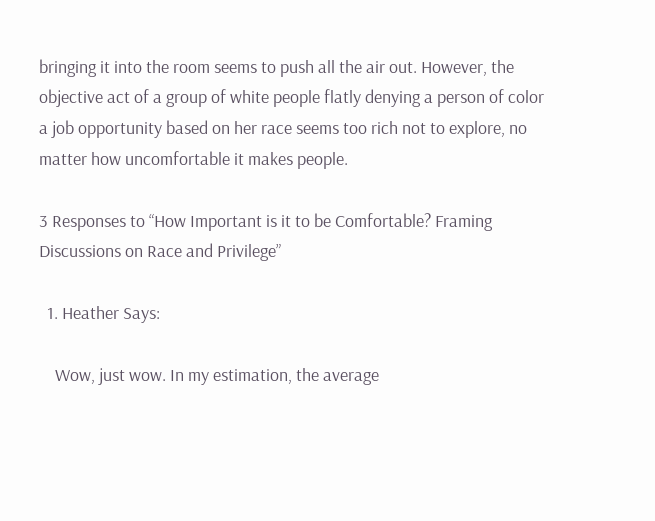bringing it into the room seems to push all the air out. However, the objective act of a group of white people flatly denying a person of color a job opportunity based on her race seems too rich not to explore, no matter how uncomfortable it makes people.

3 Responses to “How Important is it to be Comfortable? Framing Discussions on Race and Privilege”

  1. Heather Says:

    Wow, just wow. In my estimation, the average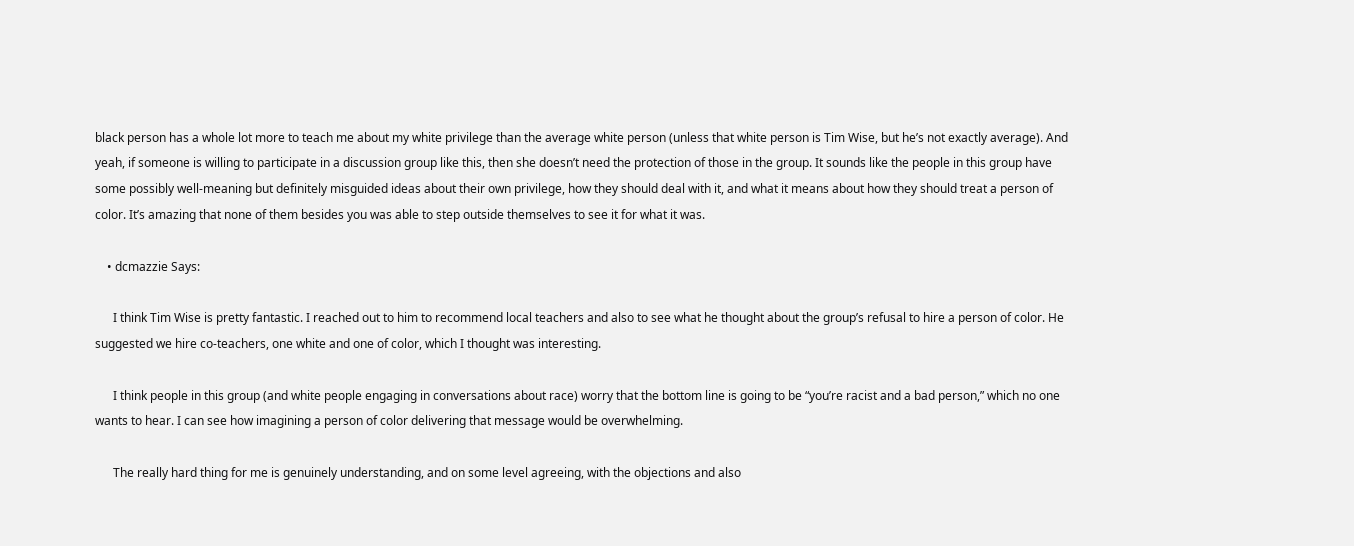black person has a whole lot more to teach me about my white privilege than the average white person (unless that white person is Tim Wise, but he’s not exactly average). And yeah, if someone is willing to participate in a discussion group like this, then she doesn’t need the protection of those in the group. It sounds like the people in this group have some possibly well-meaning but definitely misguided ideas about their own privilege, how they should deal with it, and what it means about how they should treat a person of color. It’s amazing that none of them besides you was able to step outside themselves to see it for what it was.

    • dcmazzie Says:

      I think Tim Wise is pretty fantastic. I reached out to him to recommend local teachers and also to see what he thought about the group’s refusal to hire a person of color. He suggested we hire co-teachers, one white and one of color, which I thought was interesting.

      I think people in this group (and white people engaging in conversations about race) worry that the bottom line is going to be “you’re racist and a bad person,” which no one wants to hear. I can see how imagining a person of color delivering that message would be overwhelming.

      The really hard thing for me is genuinely understanding, and on some level agreeing, with the objections and also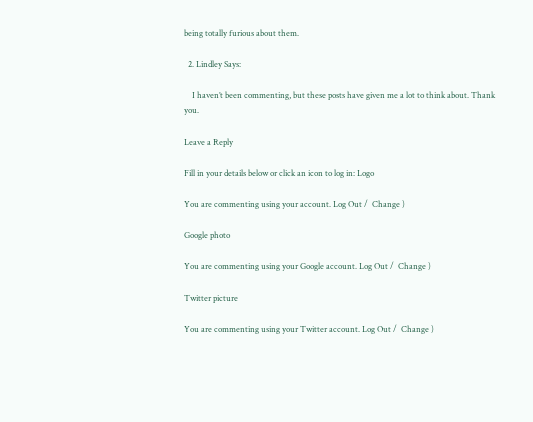being totally furious about them.

  2. Lindley Says:

    I haven’t been commenting, but these posts have given me a lot to think about. Thank you.

Leave a Reply

Fill in your details below or click an icon to log in: Logo

You are commenting using your account. Log Out /  Change )

Google photo

You are commenting using your Google account. Log Out /  Change )

Twitter picture

You are commenting using your Twitter account. Log Out /  Change )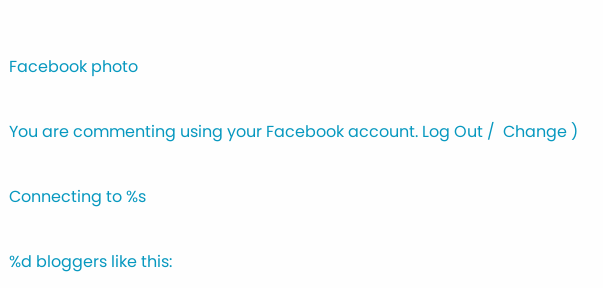Facebook photo

You are commenting using your Facebook account. Log Out /  Change )

Connecting to %s

%d bloggers like this: